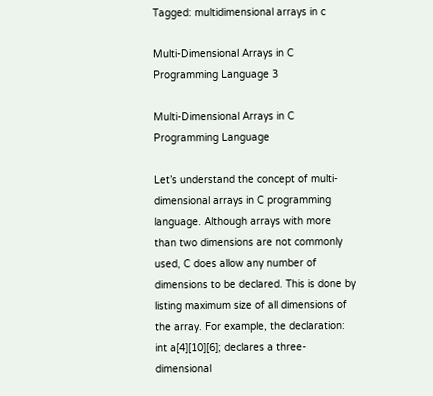Tagged: multidimensional arrays in c

Multi-Dimensional Arrays in C Programming Language 3

Multi-Dimensional Arrays in C Programming Language

Let’s understand the concept of multi-dimensional arrays in C programming language. Although arrays with more than two dimensions are not commonly used, C does allow any number of dimensions to be declared. This is done by listing maximum size of all dimensions of the array. For example, the declaration: int a[4][10][6]; declares a three-dimensional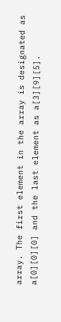array. The first element in the array is designated as a[0][0][0] and the last element as a[3][9][5].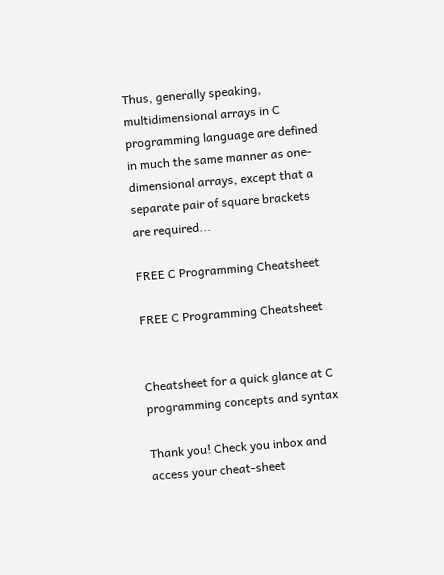Thus, generally speaking, multidimensional arrays in C programming language are defined in much the same manner as one-dimensional arrays, except that a separate pair of square brackets are required...

FREE C Programming Cheatsheet

FREE C Programming Cheatsheet


Cheatsheet for a quick glance at C programming concepts and syntax

Thank you! Check you inbox and access your cheat-sheet